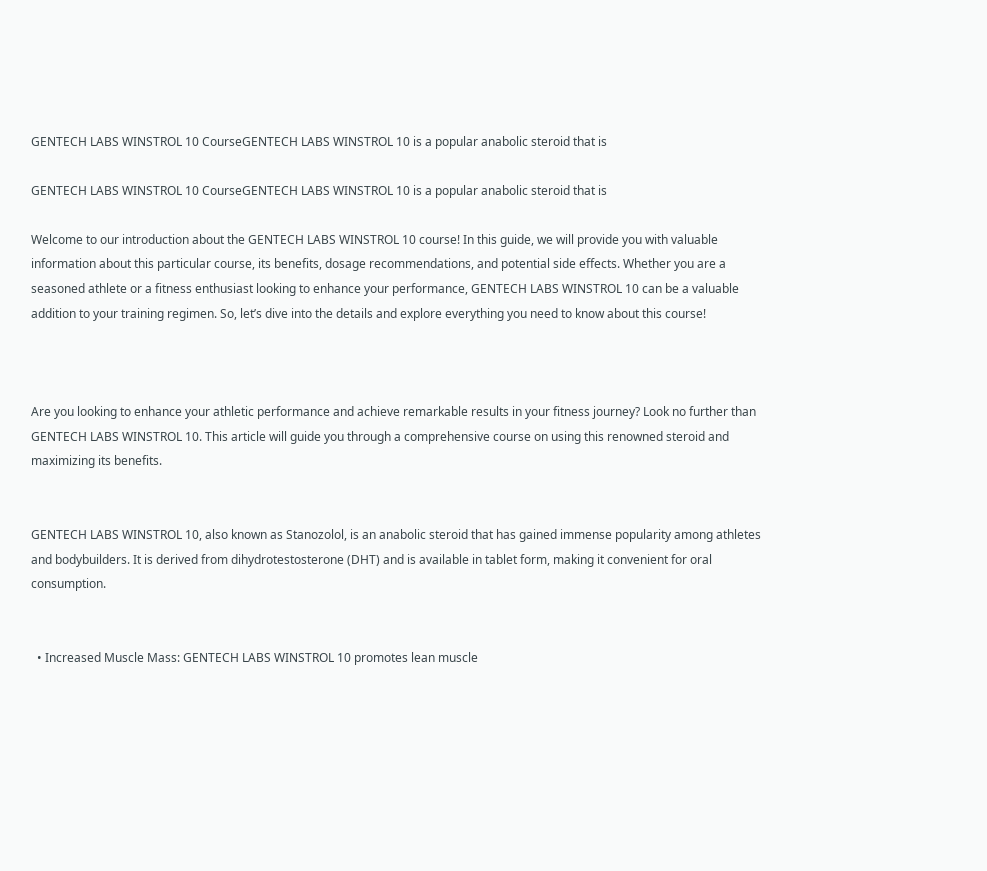GENTECH LABS WINSTROL 10 CourseGENTECH LABS WINSTROL 10 is a popular anabolic steroid that is

GENTECH LABS WINSTROL 10 CourseGENTECH LABS WINSTROL 10 is a popular anabolic steroid that is

Welcome to our introduction about the GENTECH LABS WINSTROL 10 course! In this guide, we will provide you with valuable information about this particular course, its benefits, dosage recommendations, and potential side effects. Whether you are a seasoned athlete or a fitness enthusiast looking to enhance your performance, GENTECH LABS WINSTROL 10 can be a valuable addition to your training regimen. So, let’s dive into the details and explore everything you need to know about this course!



Are you looking to enhance your athletic performance and achieve remarkable results in your fitness journey? Look no further than GENTECH LABS WINSTROL 10. This article will guide you through a comprehensive course on using this renowned steroid and maximizing its benefits.


GENTECH LABS WINSTROL 10, also known as Stanozolol, is an anabolic steroid that has gained immense popularity among athletes and bodybuilders. It is derived from dihydrotestosterone (DHT) and is available in tablet form, making it convenient for oral consumption.


  • Increased Muscle Mass: GENTECH LABS WINSTROL 10 promotes lean muscle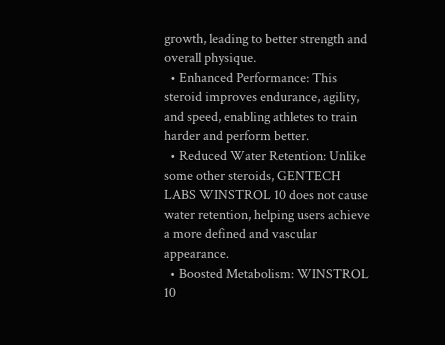growth, leading to better strength and overall physique.
  • Enhanced Performance: This steroid improves endurance, agility, and speed, enabling athletes to train harder and perform better.
  • Reduced Water Retention: Unlike some other steroids, GENTECH LABS WINSTROL 10 does not cause water retention, helping users achieve a more defined and vascular appearance.
  • Boosted Metabolism: WINSTROL 10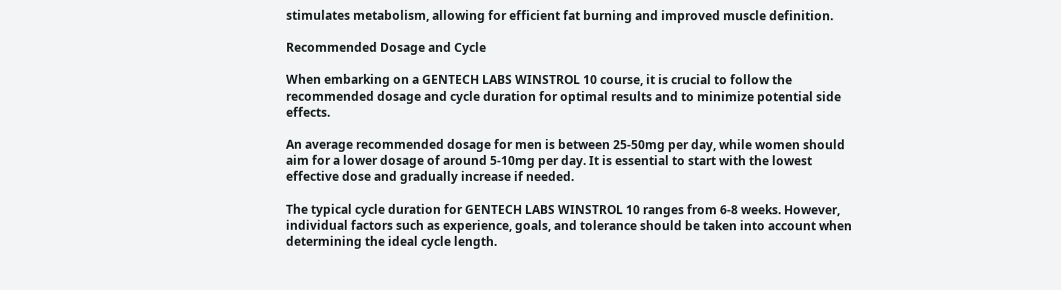stimulates metabolism, allowing for efficient fat burning and improved muscle definition.

Recommended Dosage and Cycle

When embarking on a GENTECH LABS WINSTROL 10 course, it is crucial to follow the recommended dosage and cycle duration for optimal results and to minimize potential side effects.

An average recommended dosage for men is between 25-50mg per day, while women should aim for a lower dosage of around 5-10mg per day. It is essential to start with the lowest effective dose and gradually increase if needed.

The typical cycle duration for GENTECH LABS WINSTROL 10 ranges from 6-8 weeks. However, individual factors such as experience, goals, and tolerance should be taken into account when determining the ideal cycle length.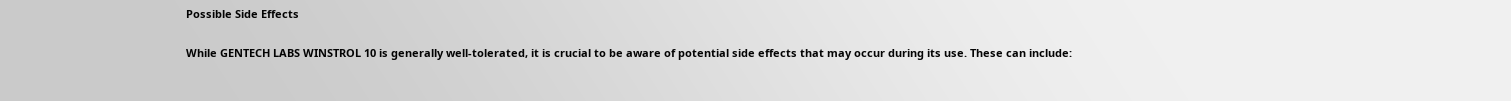Possible Side Effects

While GENTECH LABS WINSTROL 10 is generally well-tolerated, it is crucial to be aware of potential side effects that may occur during its use. These can include: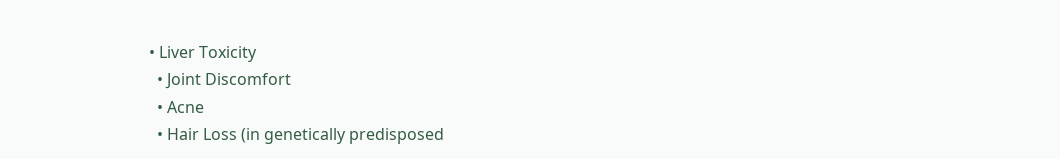• Liver Toxicity
  • Joint Discomfort
  • Acne
  • Hair Loss (in genetically predisposed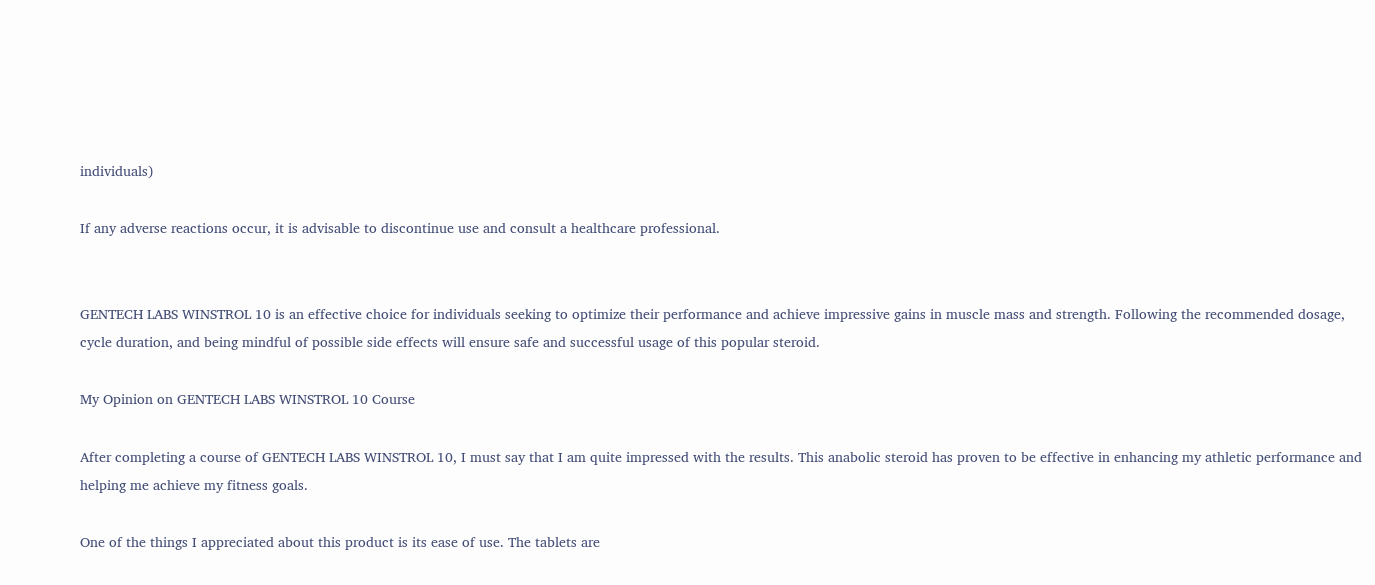individuals)

If any adverse reactions occur, it is advisable to discontinue use and consult a healthcare professional.


GENTECH LABS WINSTROL 10 is an effective choice for individuals seeking to optimize their performance and achieve impressive gains in muscle mass and strength. Following the recommended dosage, cycle duration, and being mindful of possible side effects will ensure safe and successful usage of this popular steroid.

My Opinion on GENTECH LABS WINSTROL 10 Course

After completing a course of GENTECH LABS WINSTROL 10, I must say that I am quite impressed with the results. This anabolic steroid has proven to be effective in enhancing my athletic performance and helping me achieve my fitness goals.

One of the things I appreciated about this product is its ease of use. The tablets are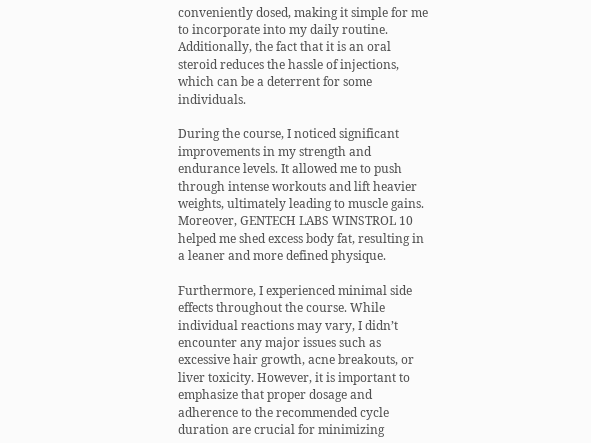conveniently dosed, making it simple for me to incorporate into my daily routine. Additionally, the fact that it is an oral steroid reduces the hassle of injections, which can be a deterrent for some individuals.

During the course, I noticed significant improvements in my strength and endurance levels. It allowed me to push through intense workouts and lift heavier weights, ultimately leading to muscle gains. Moreover, GENTECH LABS WINSTROL 10 helped me shed excess body fat, resulting in a leaner and more defined physique.

Furthermore, I experienced minimal side effects throughout the course. While individual reactions may vary, I didn’t encounter any major issues such as excessive hair growth, acne breakouts, or liver toxicity. However, it is important to emphasize that proper dosage and adherence to the recommended cycle duration are crucial for minimizing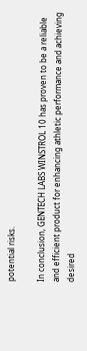potential risks.

In conclusion, GENTECH LABS WINSTROL 10 has proven to be a reliable and efficient product for enhancing athletic performance and achieving desired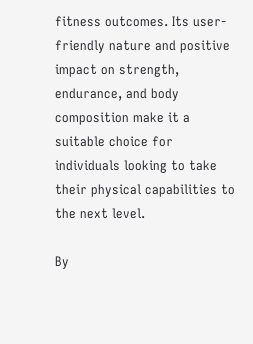fitness outcomes. Its user-friendly nature and positive impact on strength, endurance, and body composition make it a suitable choice for individuals looking to take their physical capabilities to the next level.

By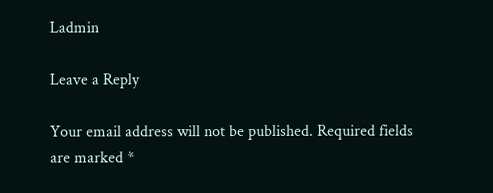Ladmin

Leave a Reply

Your email address will not be published. Required fields are marked *